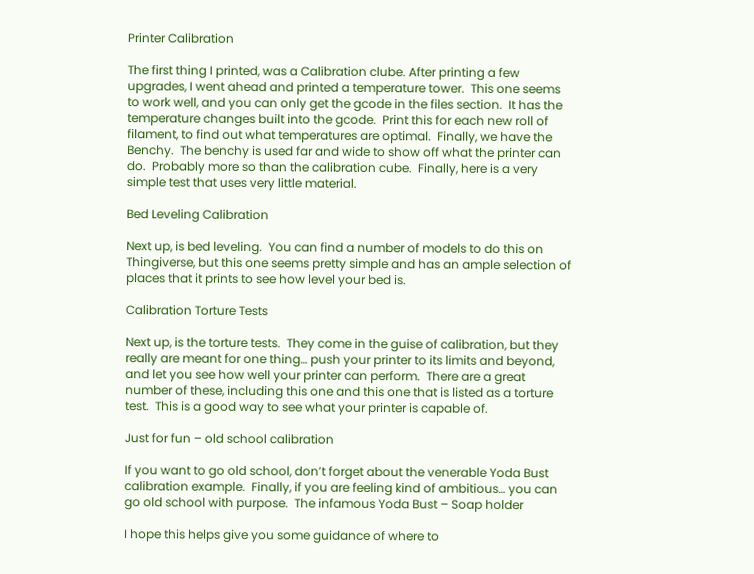Printer Calibration

The first thing I printed, was a Calibration clube. After printing a few upgrades, I went ahead and printed a temperature tower.  This one seems to work well, and you can only get the gcode in the files section.  It has the temperature changes built into the gcode.  Print this for each new roll of filament, to find out what temperatures are optimal.  Finally, we have the Benchy.  The benchy is used far and wide to show off what the printer can do.  Probably more so than the calibration cube.  Finally, here is a very simple test that uses very little material.

Bed Leveling Calibration

Next up, is bed leveling.  You can find a number of models to do this on Thingiverse, but this one seems pretty simple and has an ample selection of places that it prints to see how level your bed is.

Calibration Torture Tests

Next up, is the torture tests.  They come in the guise of calibration, but they really are meant for one thing… push your printer to its limits and beyond, and let you see how well your printer can perform.  There are a great number of these, including this one and this one that is listed as a torture test.  This is a good way to see what your printer is capable of.

Just for fun – old school calibration

If you want to go old school, don’t forget about the venerable Yoda Bust calibration example.  Finally, if you are feeling kind of ambitious… you can go old school with purpose.  The infamous Yoda Bust – Soap holder

I hope this helps give you some guidance of where to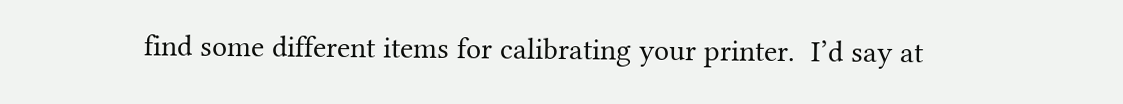find some different items for calibrating your printer.  I’d say at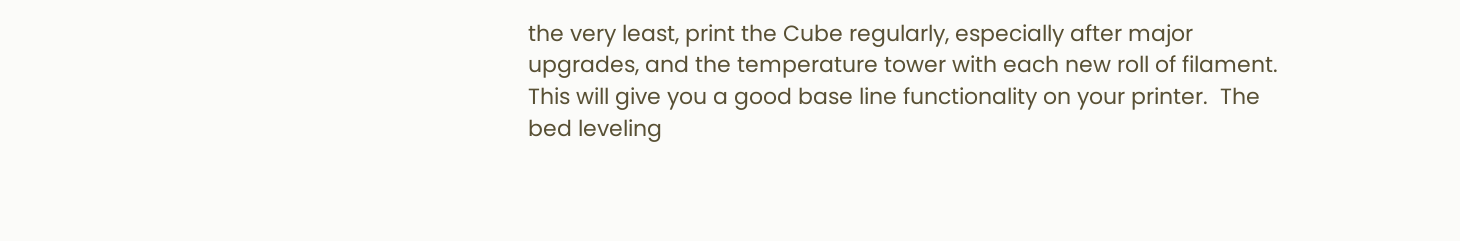the very least, print the Cube regularly, especially after major upgrades, and the temperature tower with each new roll of filament.  This will give you a good base line functionality on your printer.  The bed leveling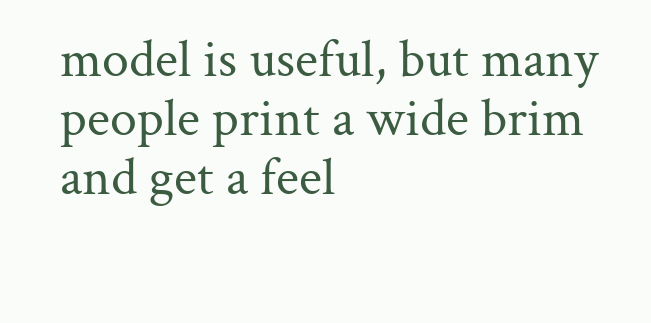model is useful, but many people print a wide brim and get a feel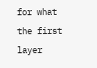for what the first layer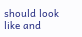should look like and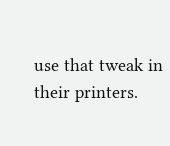use that tweak in their printers.